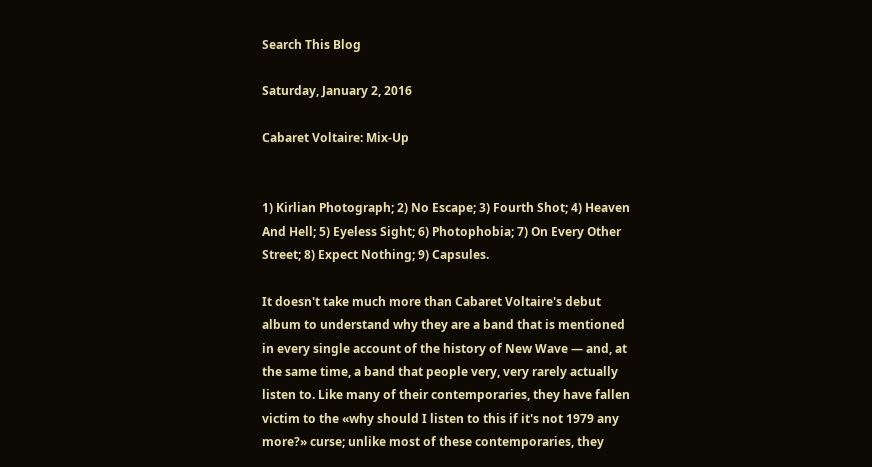Search This Blog

Saturday, January 2, 2016

Cabaret Voltaire: Mix-Up


1) Kirlian Photograph; 2) No Escape; 3) Fourth Shot; 4) Heaven And Hell; 5) Eyeless Sight; 6) Photophobia; 7) On Every Other Street; 8) Expect Nothing; 9) Capsules.

It doesn't take much more than Cabaret Voltaire's debut album to understand why they are a band that is mentioned in every single account of the history of New Wave — and, at the same time, a band that people very, very rarely actually listen to. Like many of their contemporaries, they have fallen victim to the «why should I listen to this if it's not 1979 any more?» curse; unlike most of these contemporaries, they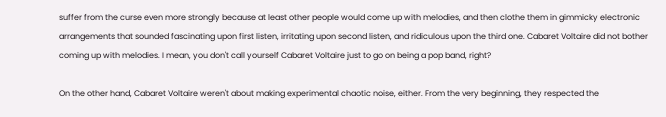suffer from the curse even more strongly because at least other people would come up with melodies, and then clothe them in gimmicky electronic arrangements that sounded fascinating upon first listen, irritating upon second listen, and ridiculous upon the third one. Cabaret Voltaire did not bother coming up with melodies. I mean, you don't call yourself Cabaret Voltaire just to go on being a pop band, right?

On the other hand, Cabaret Voltaire weren't about making experimental chaotic noise, either. From the very beginning, they respected the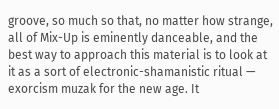groove, so much so that, no matter how strange, all of Mix-Up is eminently danceable, and the best way to approach this material is to look at it as a sort of electronic-shamanistic ritual — exorcism muzak for the new age. It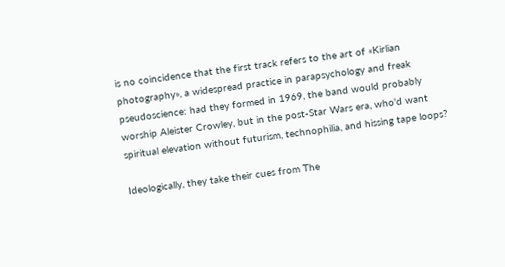is no coincidence that the first track refers to the art of «Kirlian photography», a widespread practice in parapsychology and freak pseudoscience: had they formed in 1969, the band would probably worship Aleister Crowley, but in the post-Star Wars era, who'd want spiritual elevation without futurism, technophilia, and hissing tape loops?

Ideologically, they take their cues from The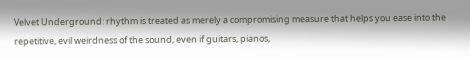Velvet Underground: rhythm is treated as merely a compromising measure that helps you ease into the repetitive, evil weirdness of the sound, even if guitars, pianos,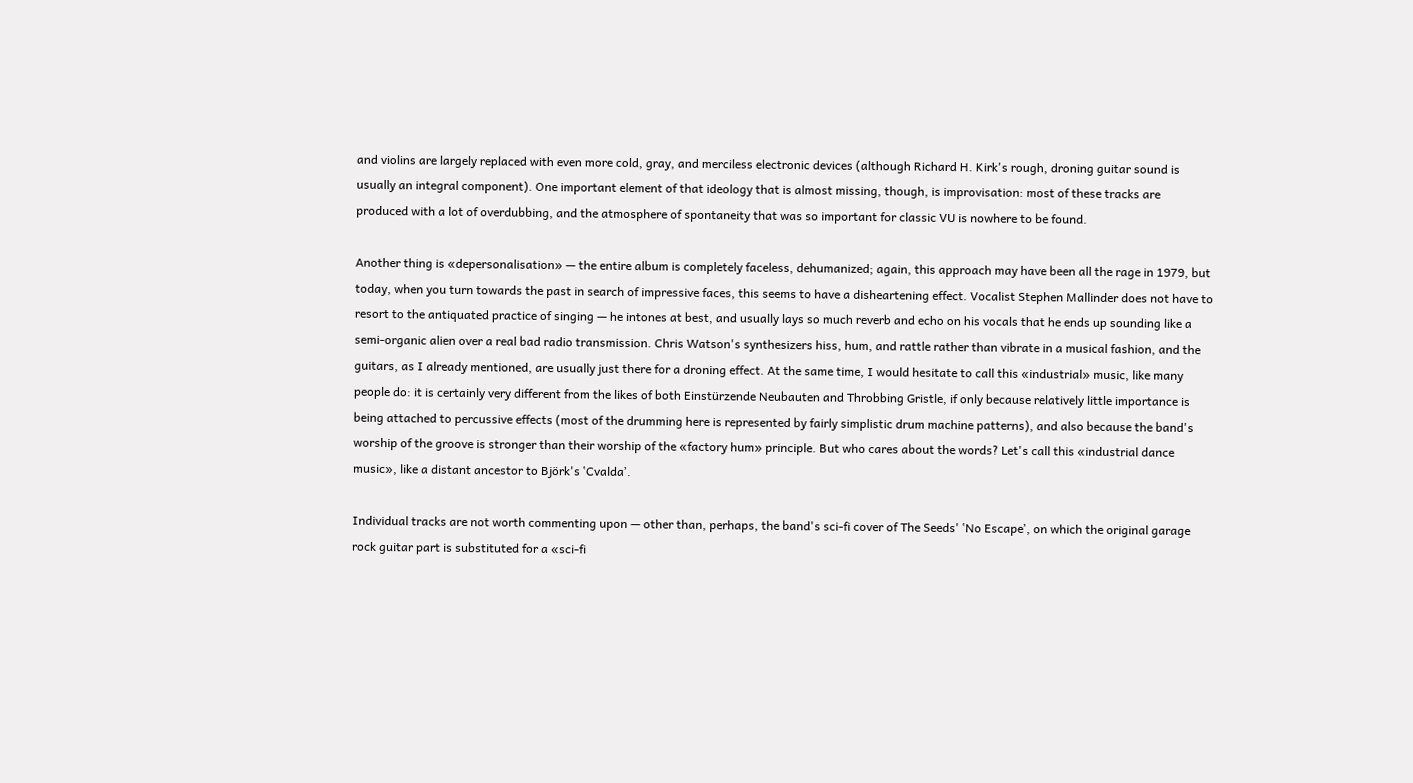and violins are largely replaced with even more cold, gray, and merciless electronic devices (although Richard H. Kirk's rough, droning guitar sound is usually an integral component). One important element of that ideology that is almost missing, though, is improvisation: most of these tracks are produced with a lot of overdubbing, and the atmosphere of spontaneity that was so important for classic VU is nowhere to be found.

Another thing is «depersonalisation» — the entire album is completely faceless, dehumanized; again, this approach may have been all the rage in 1979, but today, when you turn towards the past in search of impressive faces, this seems to have a disheartening effect. Vocalist Stephen Mallinder does not have to resort to the antiquated practice of singing — he intones at best, and usually lays so much reverb and echo on his vocals that he ends up sounding like a semi-organic alien over a real bad radio transmission. Chris Watson's synthesizers hiss, hum, and rattle rather than vibrate in a musical fashion, and the guitars, as I already mentioned, are usually just there for a droning effect. At the same time, I would hesitate to call this «industrial» music, like many people do: it is certainly very different from the likes of both Einstürzende Neubauten and Throbbing Gristle, if only because relatively little importance is being attached to percussive effects (most of the drumming here is represented by fairly simplistic drum machine patterns), and also because the band's worship of the groove is stronger than their worship of the «factory hum» principle. But who cares about the words? Let's call this «industrial dance music», like a distant ancestor to Björk's ʽCvaldaʼ.

Individual tracks are not worth commenting upon — other than, perhaps, the band's sci-fi cover of The Seeds' ʽNo Escapeʼ, on which the original garage rock guitar part is substituted for a «sci-fi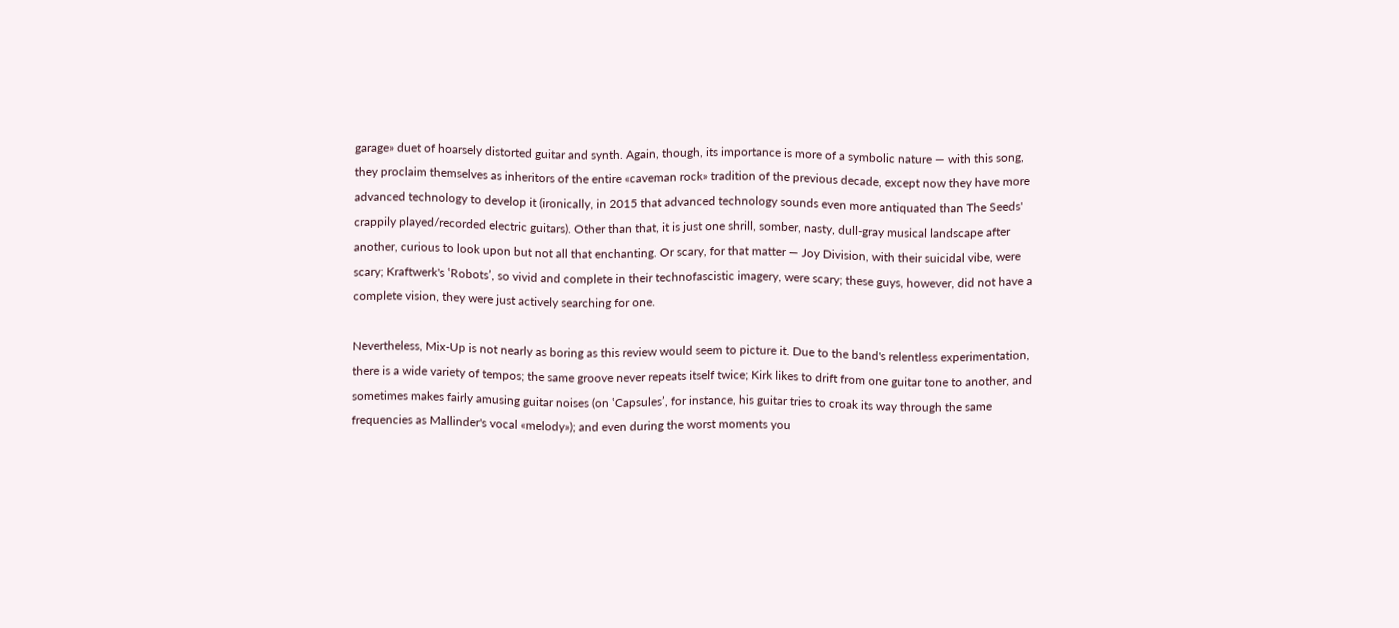garage» duet of hoarsely distorted guitar and synth. Again, though, its importance is more of a symbolic nature — with this song, they proclaim themselves as inheritors of the entire «caveman rock» tradition of the previous decade, except now they have more advanced technology to develop it (ironically, in 2015 that advanced technology sounds even more antiquated than The Seeds' crappily played/recorded electric guitars). Other than that, it is just one shrill, somber, nasty, dull-gray musical landscape after another, curious to look upon but not all that enchanting. Or scary, for that matter — Joy Division, with their suicidal vibe, were scary; Kraftwerk's ʽRobotsʼ, so vivid and complete in their technofascistic imagery, were scary; these guys, however, did not have a complete vision, they were just actively searching for one.

Nevertheless, Mix-Up is not nearly as boring as this review would seem to picture it. Due to the band's relentless experimentation, there is a wide variety of tempos; the same groove never repeats itself twice; Kirk likes to drift from one guitar tone to another, and sometimes makes fairly amusing guitar noises (on ʽCapsulesʼ, for instance, his guitar tries to croak its way through the same frequencies as Mallinder's vocal «melody»); and even during the worst moments you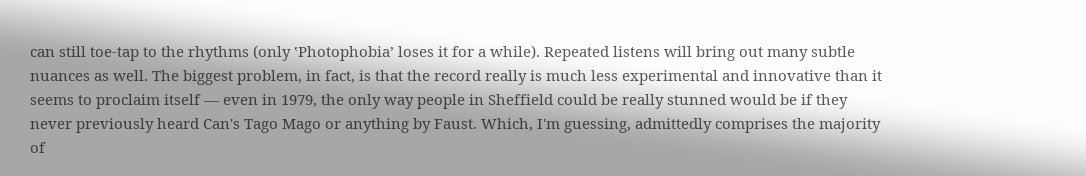can still toe-tap to the rhythms (only ʽPhotophobiaʼ loses it for a while). Repeated listens will bring out many subtle nuances as well. The biggest problem, in fact, is that the record really is much less experimental and innovative than it seems to proclaim itself — even in 1979, the only way people in Sheffield could be really stunned would be if they never previously heard Can's Tago Mago or anything by Faust. Which, I'm guessing, admittedly comprises the majority of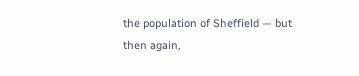the population of Sheffield — but then again,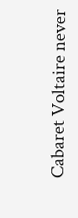Cabaret Voltaire never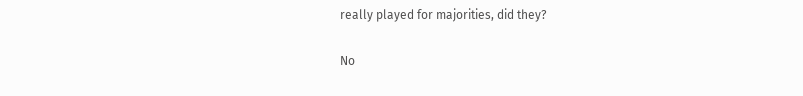really played for majorities, did they?

No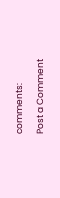comments:

Post a Comment